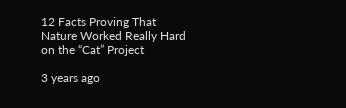12 Facts Proving That Nature Worked Really Hard on the “Cat” Project

3 years ago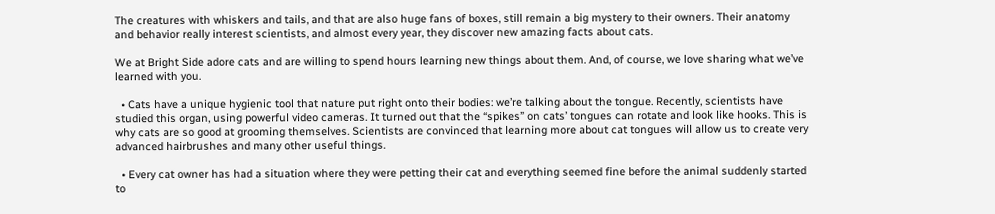The creatures with whiskers and tails, and that are also huge fans of boxes, still remain a big mystery to their owners. Their anatomy and behavior really interest scientists, and almost every year, they discover new amazing facts about cats.

We at Bright Side adore cats and are willing to spend hours learning new things about them. And, of course, we love sharing what we’ve learned with you.

  • Cats have a unique hygienic tool that nature put right onto their bodies: we’re talking about the tongue. Recently, scientists have studied this organ, using powerful video cameras. It turned out that the “spikes” on cats’ tongues can rotate and look like hooks. This is why cats are so good at grooming themselves. Scientists are convinced that learning more about cat tongues will allow us to create very advanced hairbrushes and many other useful things.

  • Every cat owner has had a situation where they were petting their cat and everything seemed fine before the animal suddenly started to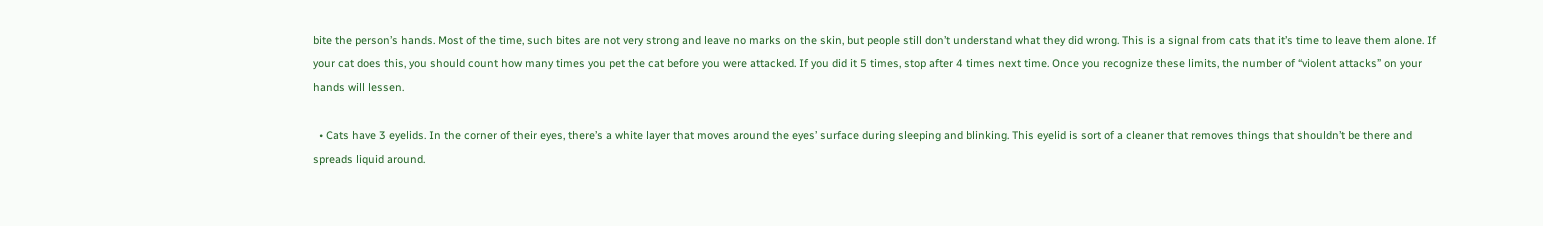bite the person’s hands. Most of the time, such bites are not very strong and leave no marks on the skin, but people still don’t understand what they did wrong. This is a signal from cats that it’s time to leave them alone. If your cat does this, you should count how many times you pet the cat before you were attacked. If you did it 5 times, stop after 4 times next time. Once you recognize these limits, the number of “violent attacks” on your hands will lessen.

  • Cats have 3 eyelids. In the corner of their eyes, there’s a white layer that moves around the eyes’ surface during sleeping and blinking. This eyelid is sort of a cleaner that removes things that shouldn’t be there and spreads liquid around.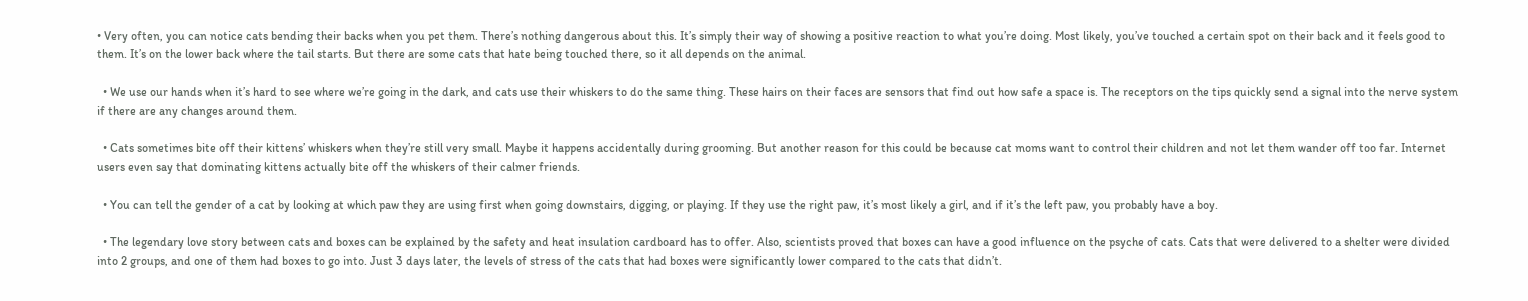• Very often, you can notice cats bending their backs when you pet them. There’s nothing dangerous about this. It’s simply their way of showing a positive reaction to what you’re doing. Most likely, you’ve touched a certain spot on their back and it feels good to them. It’s on the lower back where the tail starts. But there are some cats that hate being touched there, so it all depends on the animal.

  • We use our hands when it’s hard to see where we’re going in the dark, and cats use their whiskers to do the same thing. These hairs on their faces are sensors that find out how safe a space is. The receptors on the tips quickly send a signal into the nerve system if there are any changes around them.

  • Cats sometimes bite off their kittens’ whiskers when they’re still very small. Maybe it happens accidentally during grooming. But another reason for this could be because cat moms want to control their children and not let them wander off too far. Internet users even say that dominating kittens actually bite off the whiskers of their calmer friends.

  • You can tell the gender of a cat by looking at which paw they are using first when going downstairs, digging, or playing. If they use the right paw, it’s most likely a girl, and if it’s the left paw, you probably have a boy.

  • The legendary love story between cats and boxes can be explained by the safety and heat insulation cardboard has to offer. Also, scientists proved that boxes can have a good influence on the psyche of cats. Cats that were delivered to a shelter were divided into 2 groups, and one of them had boxes to go into. Just 3 days later, the levels of stress of the cats that had boxes were significantly lower compared to the cats that didn’t.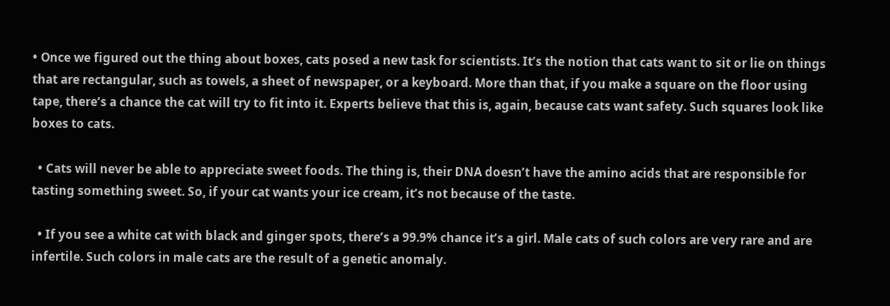• Once we figured out the thing about boxes, cats posed a new task for scientists. It’s the notion that cats want to sit or lie on things that are rectangular, such as towels, a sheet of newspaper, or a keyboard. More than that, if you make a square on the floor using tape, there’s a chance the cat will try to fit into it. Experts believe that this is, again, because cats want safety. Such squares look like boxes to cats.

  • Cats will never be able to appreciate sweet foods. The thing is, their DNA doesn’t have the amino acids that are responsible for tasting something sweet. So, if your cat wants your ice cream, it’s not because of the taste.

  • If you see a white cat with black and ginger spots, there’s a 99.9% chance it’s a girl. Male cats of such colors are very rare and are infertile. Such colors in male cats are the result of a genetic anomaly.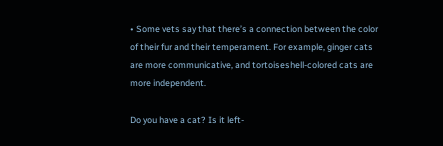• Some vets say that there’s a connection between the color of their fur and their temperament. For example, ginger cats are more communicative, and tortoiseshell-colored cats are more independent.

Do you have a cat? Is it left-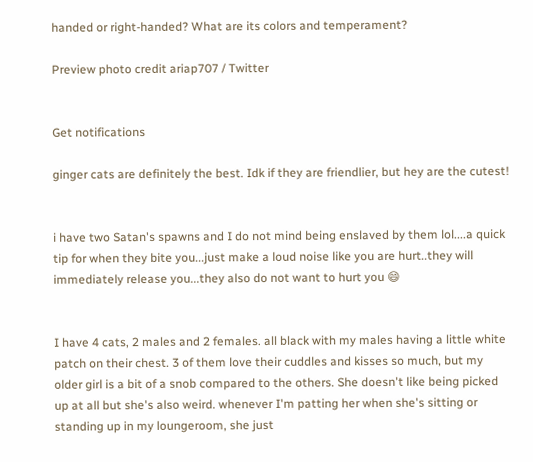handed or right-handed? What are its colors and temperament?

Preview photo credit ariap707 / Twitter


Get notifications

ginger cats are definitely the best. Idk if they are friendlier, but hey are the cutest!


i have two Satan's spawns and I do not mind being enslaved by them lol....a quick tip for when they bite you...just make a loud noise like you are hurt..they will immediately release you...they also do not want to hurt you 😄


I have 4 cats, 2 males and 2 females. all black with my males having a little white patch on their chest. 3 of them love their cuddles and kisses so much, but my older girl is a bit of a snob compared to the others. She doesn't like being picked up at all but she's also weird. whenever I'm patting her when she's sitting or standing up in my loungeroom, she just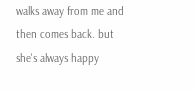walks away from me and then comes back. but she's always happy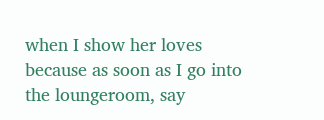when I show her loves because as soon as I go into the loungeroom, say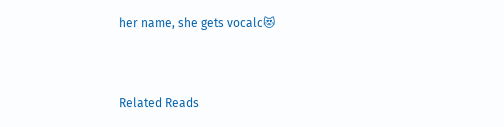her name, she gets vocalc😻


Related Reads